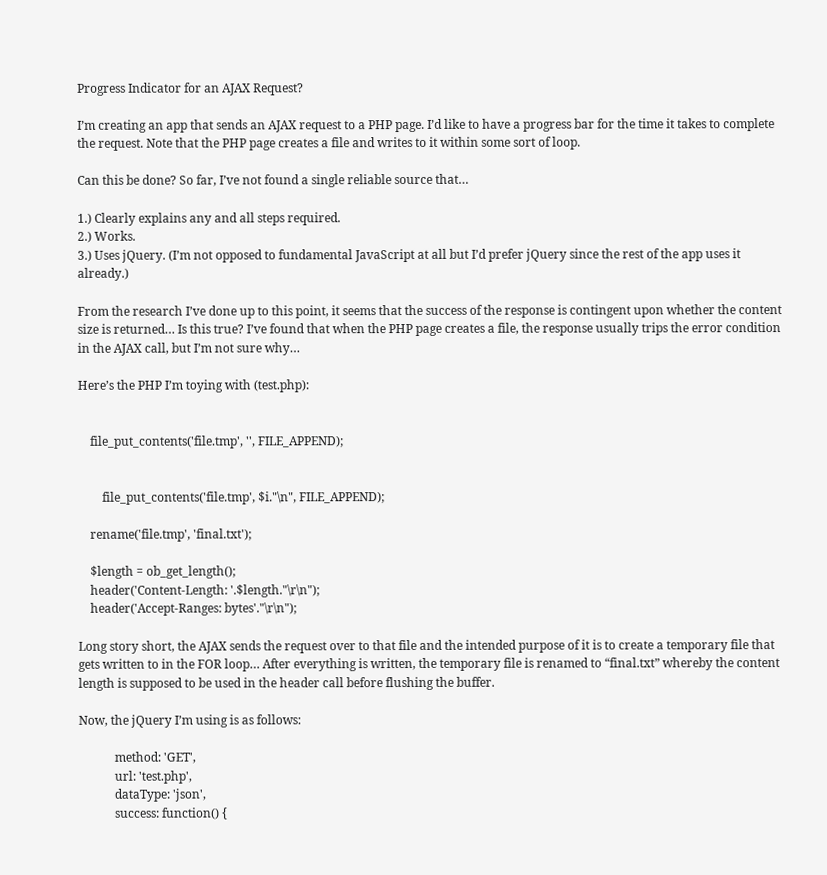Progress Indicator for an AJAX Request?

I’m creating an app that sends an AJAX request to a PHP page. I’d like to have a progress bar for the time it takes to complete the request. Note that the PHP page creates a file and writes to it within some sort of loop.

Can this be done? So far, I’ve not found a single reliable source that…

1.) Clearly explains any and all steps required.
2.) Works.
3.) Uses jQuery. (I’m not opposed to fundamental JavaScript at all but I’d prefer jQuery since the rest of the app uses it already.)

From the research I’ve done up to this point, it seems that the success of the response is contingent upon whether the content size is returned… Is this true? I’ve found that when the PHP page creates a file, the response usually trips the error condition in the AJAX call, but I’m not sure why…

Here’s the PHP I’m toying with (test.php):


    file_put_contents('file.tmp', '', FILE_APPEND);


        file_put_contents('file.tmp', $i."\n", FILE_APPEND);

    rename('file.tmp', 'final.txt');

    $length = ob_get_length();
    header('Content-Length: '.$length."\r\n");
    header('Accept-Ranges: bytes'."\r\n");

Long story short, the AJAX sends the request over to that file and the intended purpose of it is to create a temporary file that gets written to in the FOR loop… After everything is written, the temporary file is renamed to “final.txt” whereby the content length is supposed to be used in the header call before flushing the buffer.

Now, the jQuery I’m using is as follows:

            method: 'GET',
            url: 'test.php',
            dataType: 'json',
            success: function() {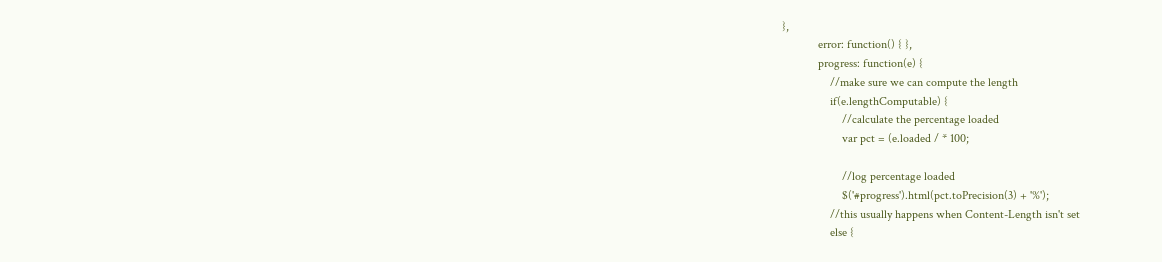},
            error: function() { },
            progress: function(e) {
                //make sure we can compute the length
                if(e.lengthComputable) {
                    //calculate the percentage loaded
                    var pct = (e.loaded / * 100;

                    //log percentage loaded
                    $('#progress').html(pct.toPrecision(3) + '%');
                //this usually happens when Content-Length isn't set
                else {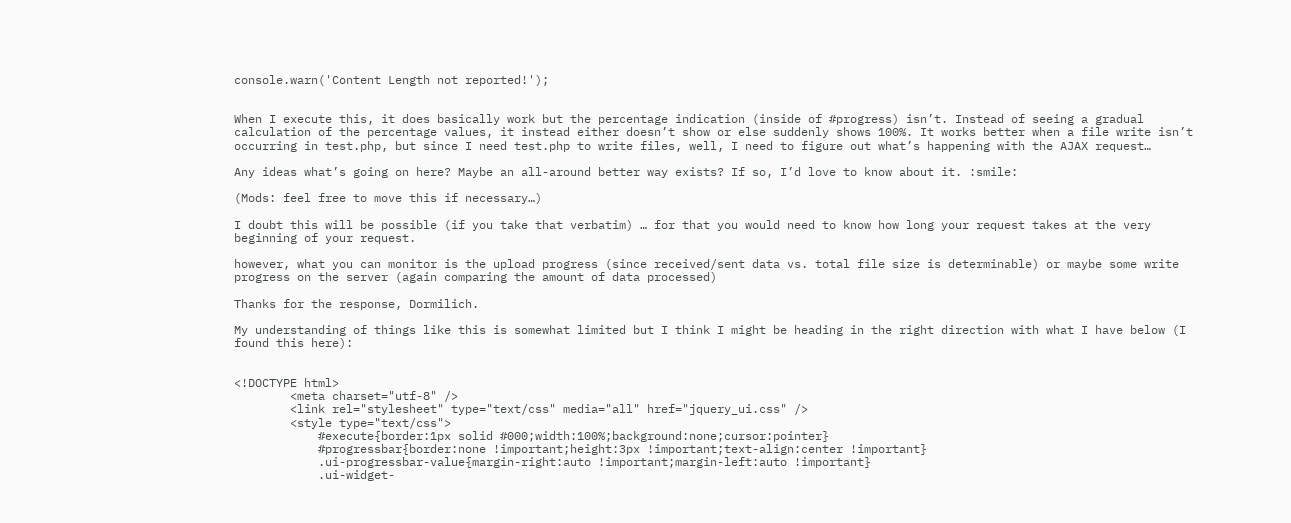console.warn('Content Length not reported!');


When I execute this, it does basically work but the percentage indication (inside of #progress) isn’t. Instead of seeing a gradual calculation of the percentage values, it instead either doesn’t show or else suddenly shows 100%. It works better when a file write isn’t occurring in test.php, but since I need test.php to write files, well, I need to figure out what’s happening with the AJAX request…

Any ideas what’s going on here? Maybe an all-around better way exists? If so, I’d love to know about it. :smile:

(Mods: feel free to move this if necessary…)

I doubt this will be possible (if you take that verbatim) … for that you would need to know how long your request takes at the very beginning of your request.

however, what you can monitor is the upload progress (since received/sent data vs. total file size is determinable) or maybe some write progress on the server (again comparing the amount of data processed)

Thanks for the response, Dormilich.

My understanding of things like this is somewhat limited but I think I might be heading in the right direction with what I have below (I found this here):


<!DOCTYPE html>
        <meta charset="utf-8" />
        <link rel="stylesheet" type="text/css" media="all" href="jquery_ui.css" />
        <style type="text/css">
            #execute{border:1px solid #000;width:100%;background:none;cursor:pointer}
            #progressbar{border:none !important;height:3px !important;text-align:center !important}
            .ui-progressbar-value{margin-right:auto !important;margin-left:auto !important}
            .ui-widget-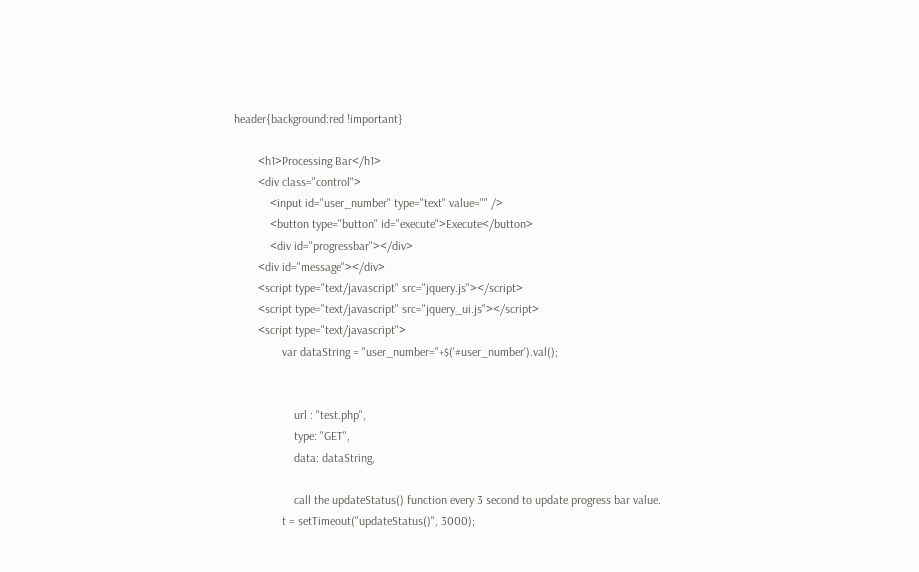header{background:red !important}

        <h1>Processing Bar</h1>
        <div class="control">
            <input id="user_number" type="text" value="" />
            <button type="button" id="execute">Execute</button>
            <div id="progressbar"></div>
        <div id="message"></div>
        <script type="text/javascript" src="jquery.js"></script>
        <script type="text/javascript" src="jquery_ui.js"></script>
        <script type="text/javascript">
                var dataString = "user_number="+$('#user_number').val();


                    url : "test.php",
                    type: "GET",
                    data: dataString,

                    call the updateStatus() function every 3 second to update progress bar value.
                t = setTimeout("updateStatus()", 3000);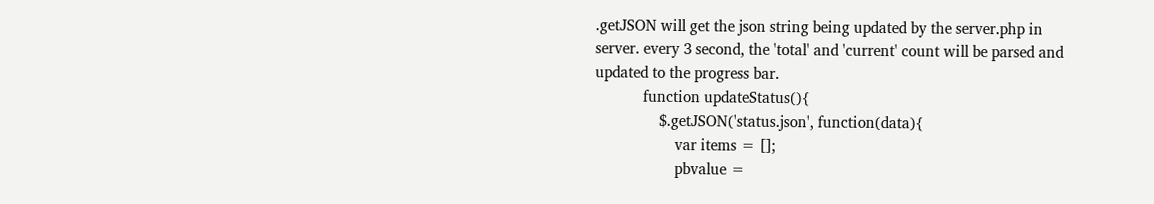.getJSON will get the json string being updated by the server.php in server. every 3 second, the 'total' and 'current' count will be parsed and updated to the progress bar.
            function updateStatus(){
                $.getJSON('status.json', function(data){
                    var items = [];
                    pbvalue =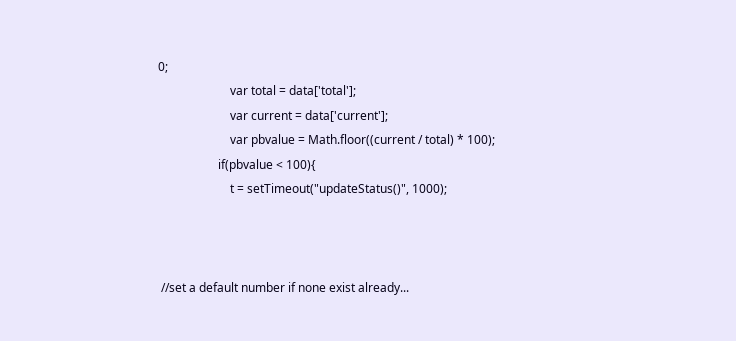0;
                        var total = data['total'];
                        var current = data['current'];
                        var pbvalue = Math.floor((current / total) * 100);
                    if(pbvalue < 100){
                        t = setTimeout("updateStatus()", 1000);



 //set a default number if none exist already...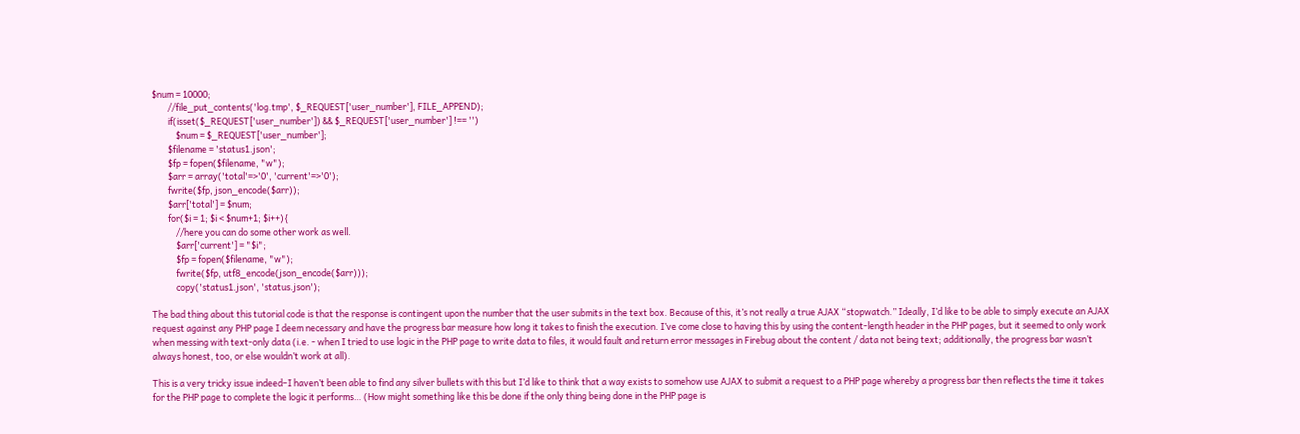$num = 10000;
        //file_put_contents('log.tmp', $_REQUEST['user_number'], FILE_APPEND);
        if(isset($_REQUEST['user_number']) && $_REQUEST['user_number'] !== '')
            $num = $_REQUEST['user_number'];
        $filename = 'status1.json';
        $fp = fopen($filename, "w");
        $arr = array('total'=>'0', 'current'=>'0');
        fwrite($fp, json_encode($arr));
        $arr['total'] = $num;
        for($i = 1; $i < $num+1; $i++){
            //here you can do some other work as well.
            $arr['current'] = "$i";
            $fp = fopen($filename, "w");
            fwrite($fp, utf8_encode(json_encode($arr)));
            copy('status1.json', 'status.json');

The bad thing about this tutorial code is that the response is contingent upon the number that the user submits in the text box. Because of this, it’s not really a true AJAX “stopwatch.” Ideally, I’d like to be able to simply execute an AJAX request against any PHP page I deem necessary and have the progress bar measure how long it takes to finish the execution. I’ve come close to having this by using the content-length header in the PHP pages, but it seemed to only work when messing with text-only data (i.e. - when I tried to use logic in the PHP page to write data to files, it would fault and return error messages in Firebug about the content / data not being text; additionally, the progress bar wasn’t always honest, too, or else wouldn’t work at all).

This is a very tricky issue indeed–I haven’t been able to find any silver bullets with this but I’d like to think that a way exists to somehow use AJAX to submit a request to a PHP page whereby a progress bar then reflects the time it takes for the PHP page to complete the logic it performs… (How might something like this be done if the only thing being done in the PHP page is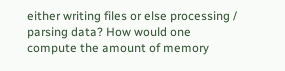either writing files or else processing / parsing data? How would one compute the amount of memory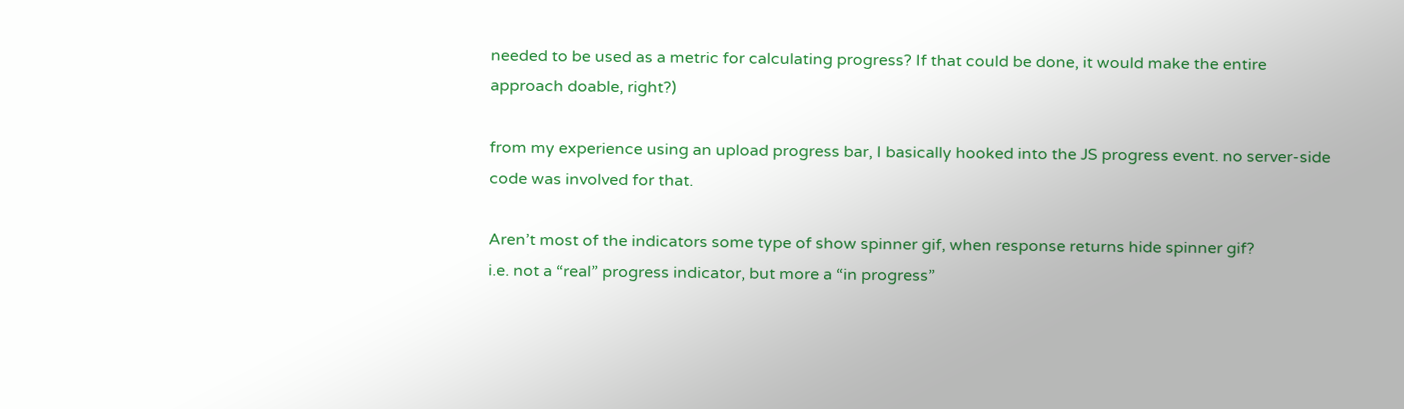needed to be used as a metric for calculating progress? If that could be done, it would make the entire approach doable, right?)

from my experience using an upload progress bar, I basically hooked into the JS progress event. no server-side code was involved for that.

Aren’t most of the indicators some type of show spinner gif, when response returns hide spinner gif?
i.e. not a “real” progress indicator, but more a “in progress”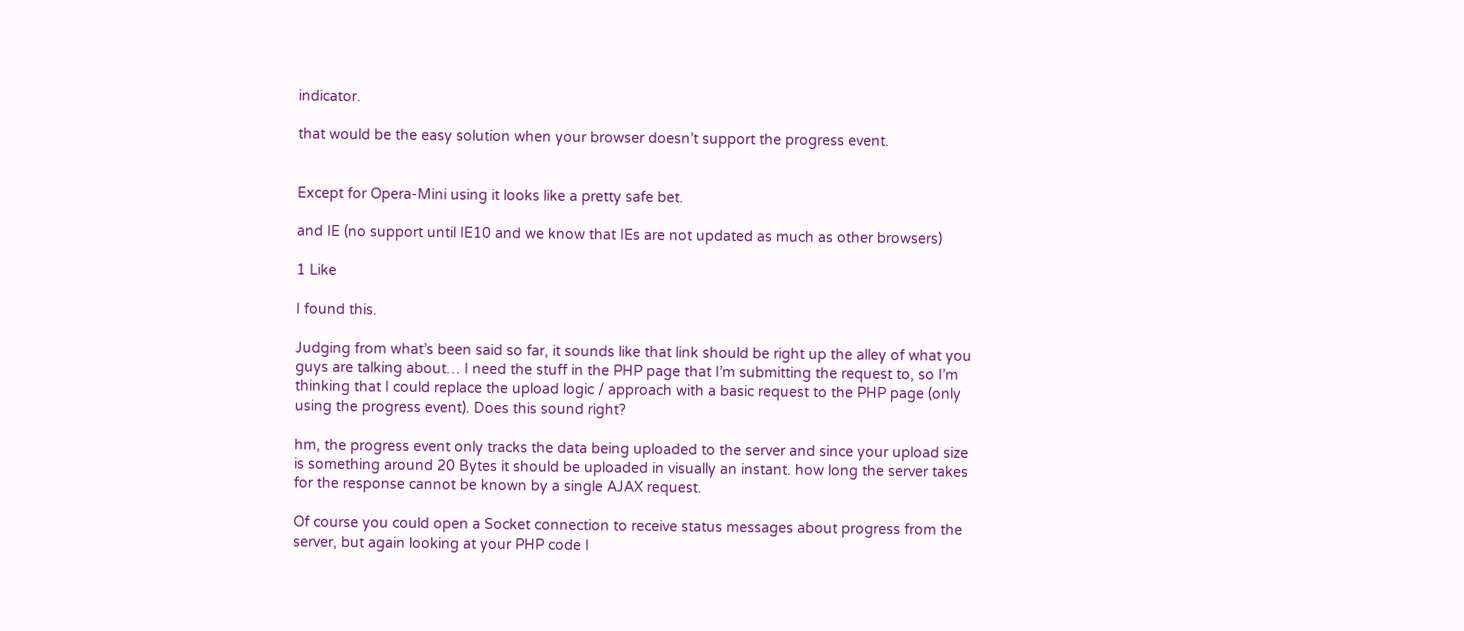indicator.

that would be the easy solution when your browser doesn’t support the progress event.


Except for Opera-Mini using it looks like a pretty safe bet.

and IE (no support until IE10 and we know that IEs are not updated as much as other browsers)

1 Like

I found this.

Judging from what’s been said so far, it sounds like that link should be right up the alley of what you guys are talking about… I need the stuff in the PHP page that I’m submitting the request to, so I’m thinking that I could replace the upload logic / approach with a basic request to the PHP page (only using the progress event). Does this sound right?

hm, the progress event only tracks the data being uploaded to the server and since your upload size is something around 20 Bytes it should be uploaded in visually an instant. how long the server takes for the response cannot be known by a single AJAX request.

Of course you could open a Socket connection to receive status messages about progress from the server, but again looking at your PHP code I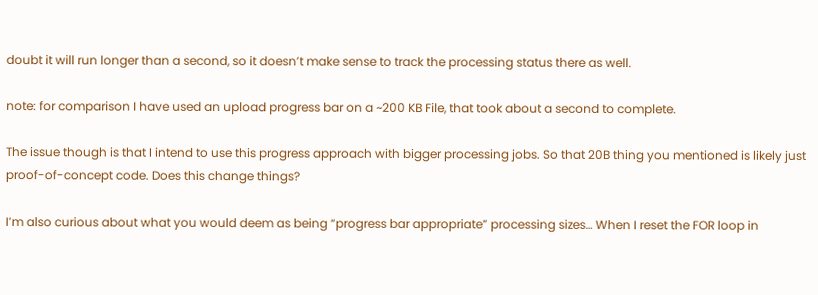doubt it will run longer than a second, so it doesn’t make sense to track the processing status there as well.

note: for comparison I have used an upload progress bar on a ~200 KB File, that took about a second to complete.

The issue though is that I intend to use this progress approach with bigger processing jobs. So that 20B thing you mentioned is likely just proof-of-concept code. Does this change things?

I’m also curious about what you would deem as being “progress bar appropriate” processing sizes… When I reset the FOR loop in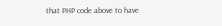that PHP code above to have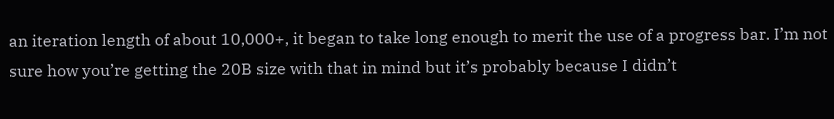an iteration length of about 10,000+, it began to take long enough to merit the use of a progress bar. I’m not sure how you’re getting the 20B size with that in mind but it’s probably because I didn’t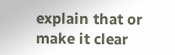explain that or make it clear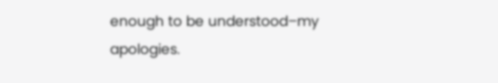enough to be understood–my apologies.